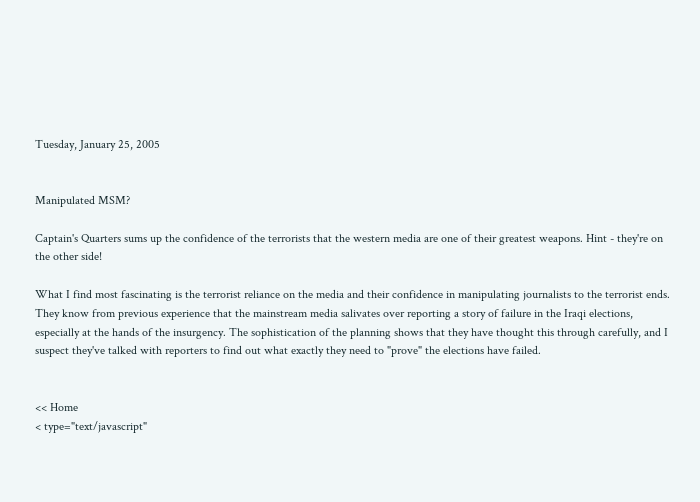Tuesday, January 25, 2005


Manipulated MSM?

Captain's Quarters sums up the confidence of the terrorists that the western media are one of their greatest weapons. Hint - they're on the other side!

What I find most fascinating is the terrorist reliance on the media and their confidence in manipulating journalists to the terrorist ends. They know from previous experience that the mainstream media salivates over reporting a story of failure in the Iraqi elections, especially at the hands of the insurgency. The sophistication of the planning shows that they have thought this through carefully, and I suspect they've talked with reporters to find out what exactly they need to "prove" the elections have failed.


<< Home
< type="text/javascript"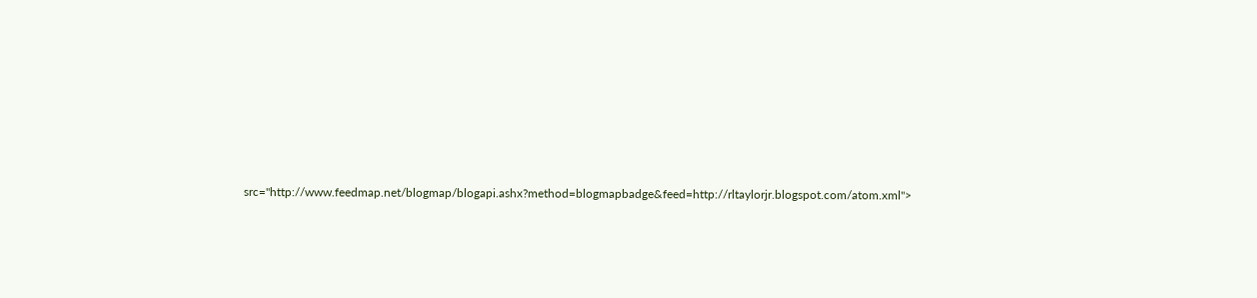src="http://www.feedmap.net/blogmap/blogapi.ashx?method=blogmapbadge&feed=http://rltaylorjr.blogspot.com/atom.xml">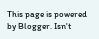This page is powered by Blogger. Isn't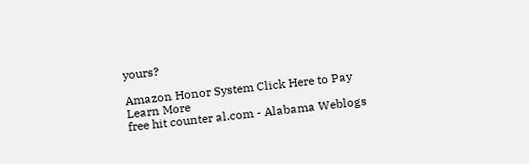yours?

Amazon Honor System Click Here to Pay Learn More
free hit counter al.com - Alabama Weblogs